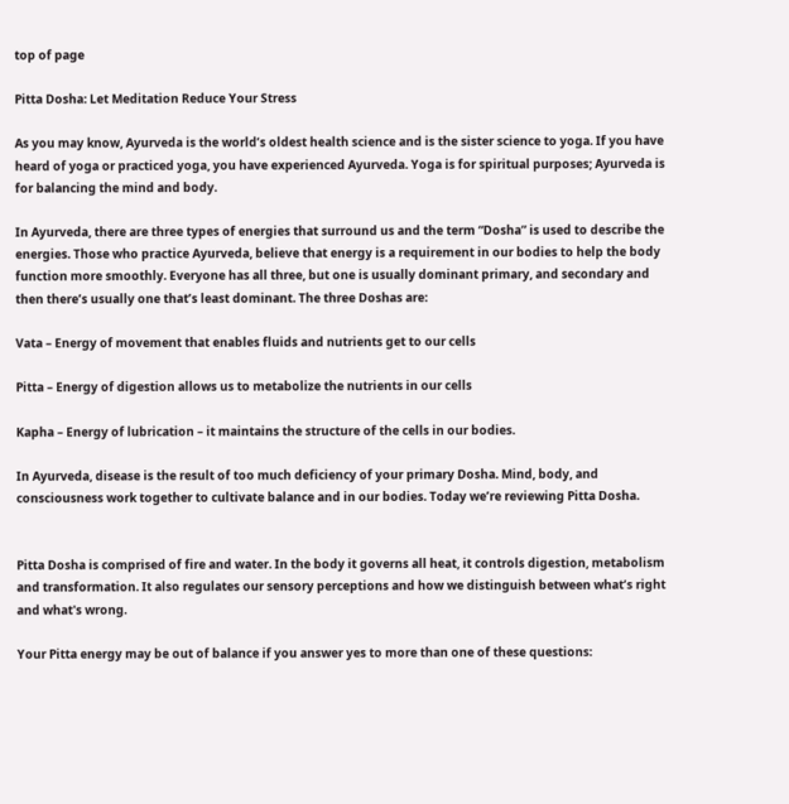top of page

Pitta Dosha: Let Meditation Reduce Your Stress

As you may know, Ayurveda is the world’s oldest health science and is the sister science to yoga. If you have heard of yoga or practiced yoga, you have experienced Ayurveda. Yoga is for spiritual purposes; Ayurveda is for balancing the mind and body.

In Ayurveda, there are three types of energies that surround us and the term “Dosha” is used to describe the energies. Those who practice Ayurveda, believe that energy is a requirement in our bodies to help the body function more smoothly. Everyone has all three, but one is usually dominant primary, and secondary and then there’s usually one that’s least dominant. The three Doshas are:

Vata – Energy of movement that enables fluids and nutrients get to our cells

Pitta – Energy of digestion allows us to metabolize the nutrients in our cells

Kapha – Energy of lubrication – it maintains the structure of the cells in our bodies.

In Ayurveda, disease is the result of too much deficiency of your primary Dosha. Mind, body, and consciousness work together to cultivate balance and in our bodies. Today we’re reviewing Pitta Dosha.


Pitta Dosha is comprised of fire and water. In the body it governs all heat, it controls digestion, metabolism and transformation. It also regulates our sensory perceptions and how we distinguish between what’s right and what's wrong.

Your Pitta energy may be out of balance if you answer yes to more than one of these questions: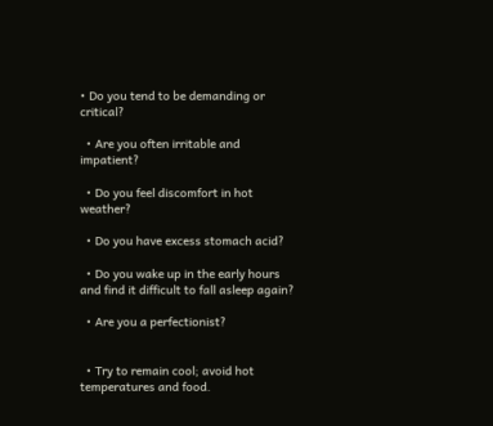• Do you tend to be demanding or critical?

  • Are you often irritable and impatient?

  • Do you feel discomfort in hot weather?

  • Do you have excess stomach acid?

  • Do you wake up in the early hours and find it difficult to fall asleep again?

  • Are you a perfectionist?


  • Try to remain cool; avoid hot temperatures and food.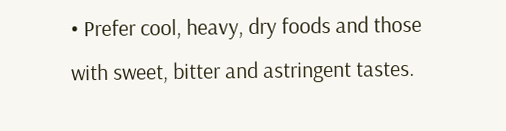• Prefer cool, heavy, dry foods and those with sweet, bitter and astringent tastes.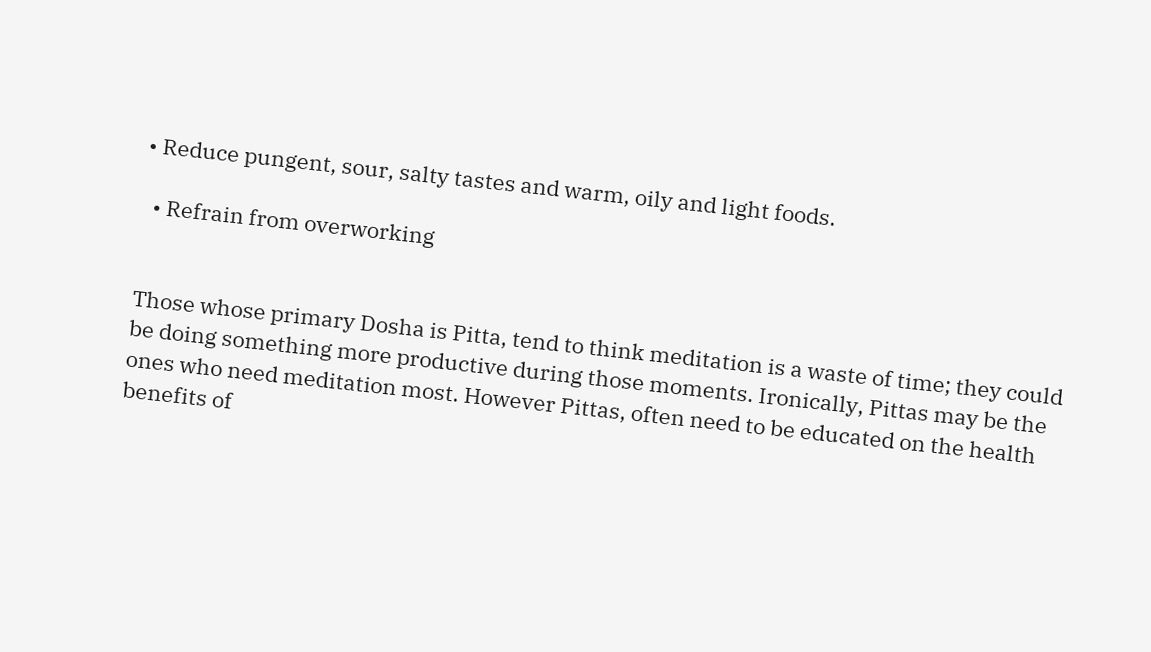• Reduce pungent, sour, salty tastes and warm, oily and light foods.

  • Refrain from overworking


Those whose primary Dosha is Pitta, tend to think meditation is a waste of time; they could be doing something more productive during those moments. Ironically, Pittas may be the ones who need meditation most. However Pittas, often need to be educated on the health benefits of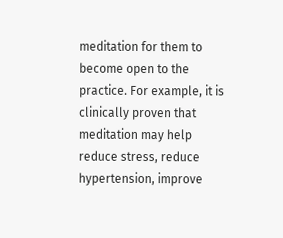meditation for them to become open to the practice. For example, it is clinically proven that meditation may help reduce stress, reduce hypertension, improve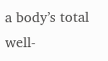a body’s total well-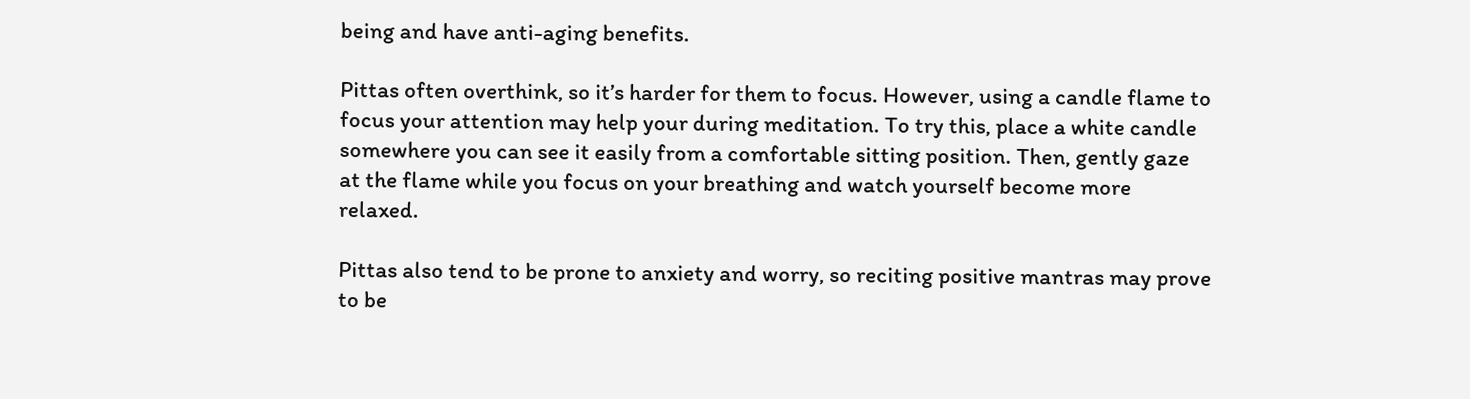being and have anti-aging benefits.

Pittas often overthink, so it’s harder for them to focus. However, using a candle flame to focus your attention may help your during meditation. To try this, place a white candle somewhere you can see it easily from a comfortable sitting position. Then, gently gaze at the flame while you focus on your breathing and watch yourself become more relaxed.

Pittas also tend to be prone to anxiety and worry, so reciting positive mantras may prove to be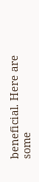beneficial. Here are some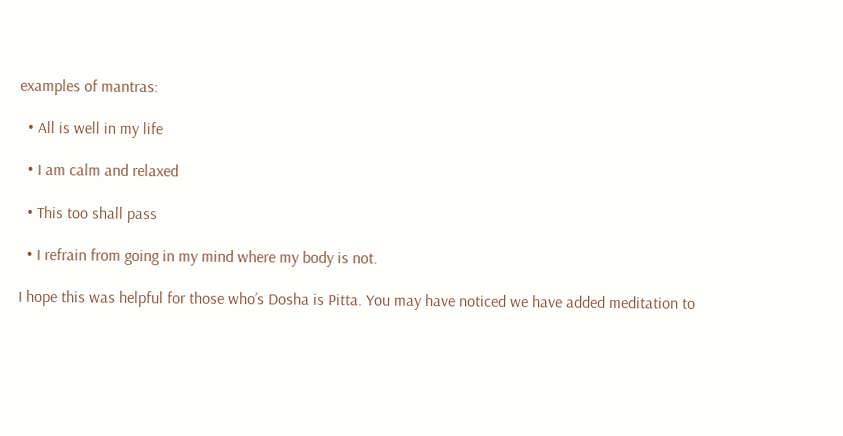examples of mantras:

  • All is well in my life

  • I am calm and relaxed

  • This too shall pass

  • I refrain from going in my mind where my body is not.

I hope this was helpful for those who’s Dosha is Pitta. You may have noticed we have added meditation to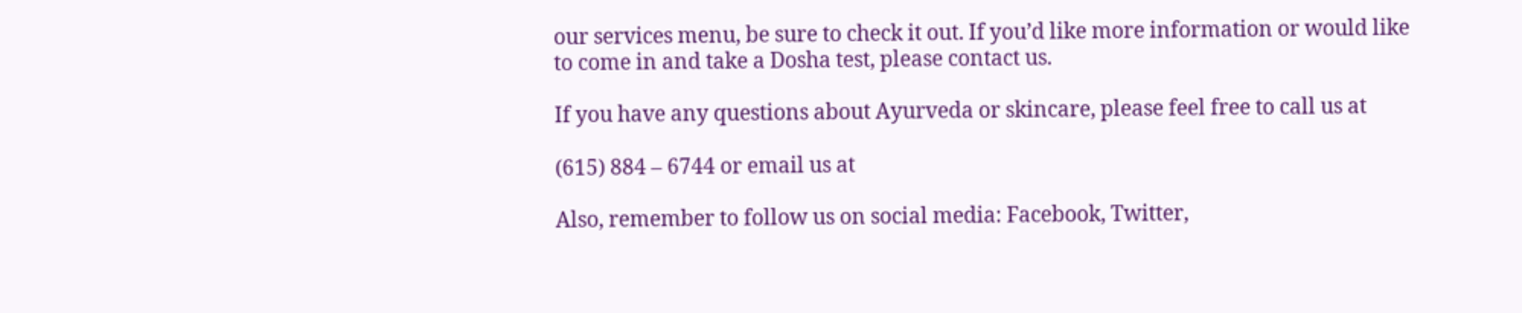our services menu, be sure to check it out. If you’d like more information or would like to come in and take a Dosha test, please contact us.

If you have any questions about Ayurveda or skincare, please feel free to call us at

(615) 884 – 6744 or email us at

Also, remember to follow us on social media: Facebook, Twitter,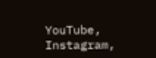YouTube, Instagram,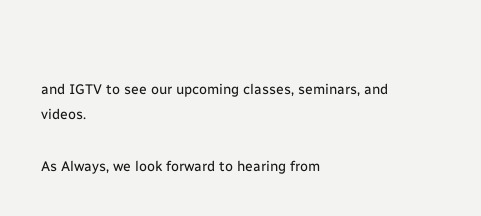and IGTV to see our upcoming classes, seminars, and videos.

As Always, we look forward to hearing from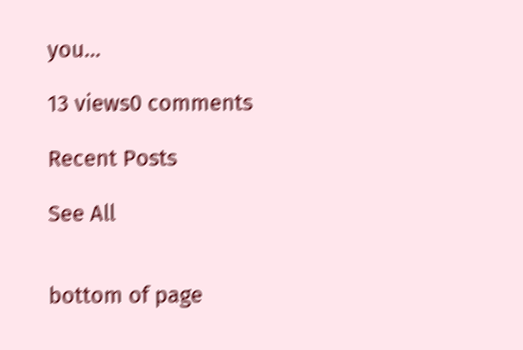you…

13 views0 comments

Recent Posts

See All


bottom of page